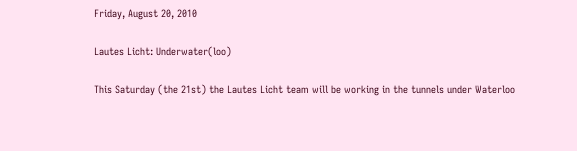Friday, August 20, 2010

Lautes Licht: Underwater(loo)

This Saturday (the 21st) the Lautes Licht team will be working in the tunnels under Waterloo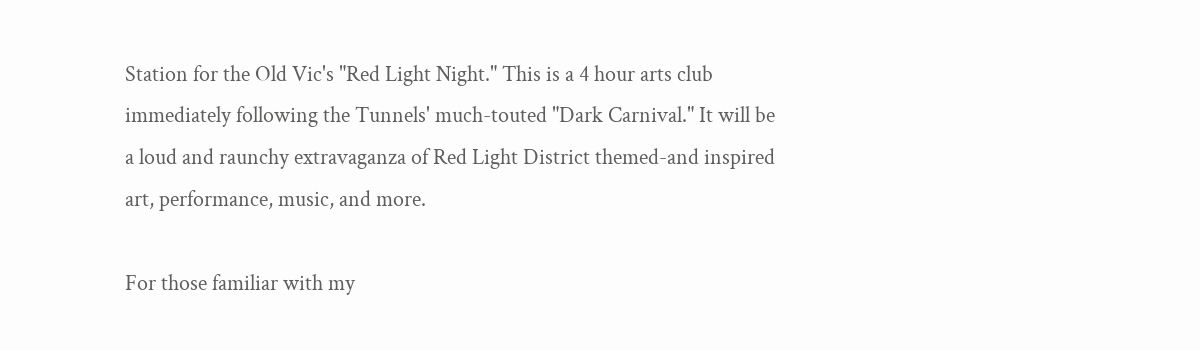Station for the Old Vic's "Red Light Night." This is a 4 hour arts club immediately following the Tunnels' much-touted "Dark Carnival." It will be a loud and raunchy extravaganza of Red Light District themed-and inspired art, performance, music, and more.

For those familiar with my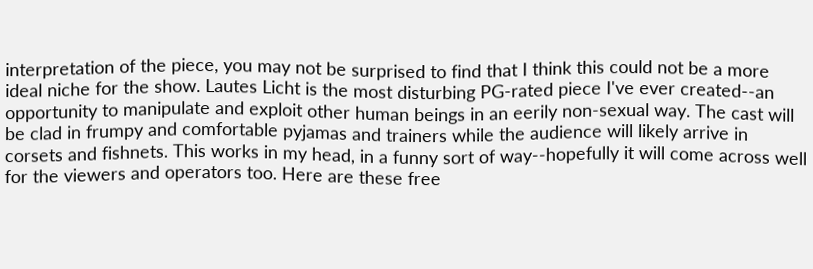interpretation of the piece, you may not be surprised to find that I think this could not be a more ideal niche for the show. Lautes Licht is the most disturbing PG-rated piece I've ever created--an opportunity to manipulate and exploit other human beings in an eerily non-sexual way. The cast will be clad in frumpy and comfortable pyjamas and trainers while the audience will likely arrive in corsets and fishnets. This works in my head, in a funny sort of way--hopefully it will come across well for the viewers and operators too. Here are these free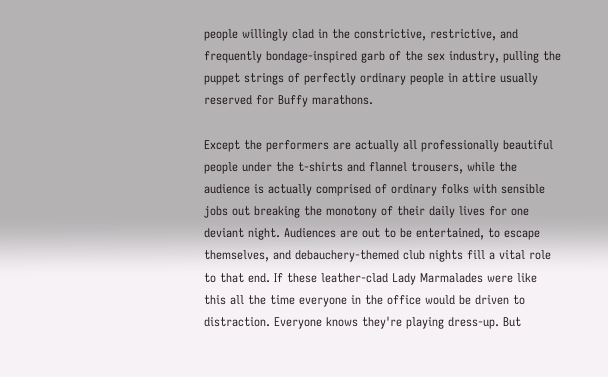people willingly clad in the constrictive, restrictive, and frequently bondage-inspired garb of the sex industry, pulling the puppet strings of perfectly ordinary people in attire usually reserved for Buffy marathons.

Except the performers are actually all professionally beautiful people under the t-shirts and flannel trousers, while the audience is actually comprised of ordinary folks with sensible jobs out breaking the monotony of their daily lives for one deviant night. Audiences are out to be entertained, to escape themselves, and debauchery-themed club nights fill a vital role to that end. If these leather-clad Lady Marmalades were like this all the time everyone in the office would be driven to distraction. Everyone knows they're playing dress-up. But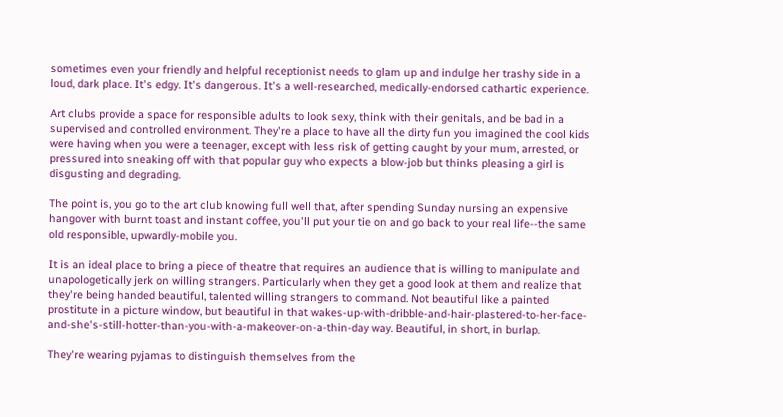sometimes even your friendly and helpful receptionist needs to glam up and indulge her trashy side in a loud, dark place. It's edgy. It's dangerous. It's a well-researched, medically-endorsed cathartic experience.

Art clubs provide a space for responsible adults to look sexy, think with their genitals, and be bad in a supervised and controlled environment. They're a place to have all the dirty fun you imagined the cool kids were having when you were a teenager, except with less risk of getting caught by your mum, arrested, or pressured into sneaking off with that popular guy who expects a blow-job but thinks pleasing a girl is disgusting and degrading.

The point is, you go to the art club knowing full well that, after spending Sunday nursing an expensive hangover with burnt toast and instant coffee, you'll put your tie on and go back to your real life--the same old responsible, upwardly-mobile you.

It is an ideal place to bring a piece of theatre that requires an audience that is willing to manipulate and unapologetically jerk on willing strangers. Particularly when they get a good look at them and realize that they're being handed beautiful, talented willing strangers to command. Not beautiful like a painted prostitute in a picture window, but beautiful in that wakes-up-with-dribble-and-hair-plastered-to-her-face-and-she's-still-hotter-than-you-with-a-makeover-on-a-thin-day way. Beautiful, in short, in burlap.

They're wearing pyjamas to distinguish themselves from the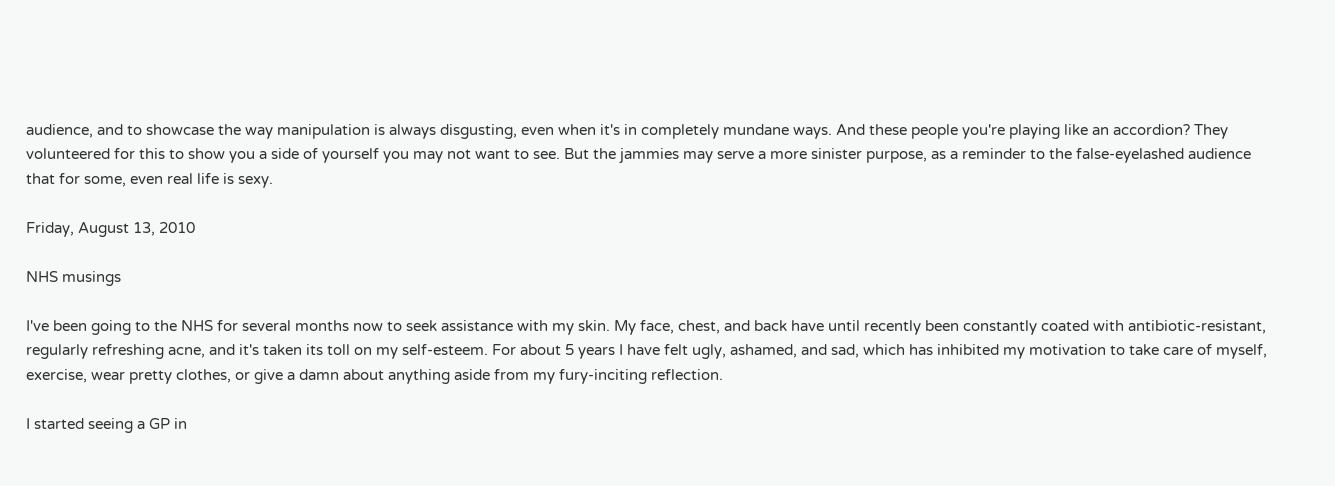audience, and to showcase the way manipulation is always disgusting, even when it's in completely mundane ways. And these people you're playing like an accordion? They volunteered for this to show you a side of yourself you may not want to see. But the jammies may serve a more sinister purpose, as a reminder to the false-eyelashed audience that for some, even real life is sexy.

Friday, August 13, 2010

NHS musings

I've been going to the NHS for several months now to seek assistance with my skin. My face, chest, and back have until recently been constantly coated with antibiotic-resistant, regularly refreshing acne, and it's taken its toll on my self-esteem. For about 5 years I have felt ugly, ashamed, and sad, which has inhibited my motivation to take care of myself, exercise, wear pretty clothes, or give a damn about anything aside from my fury-inciting reflection.

I started seeing a GP in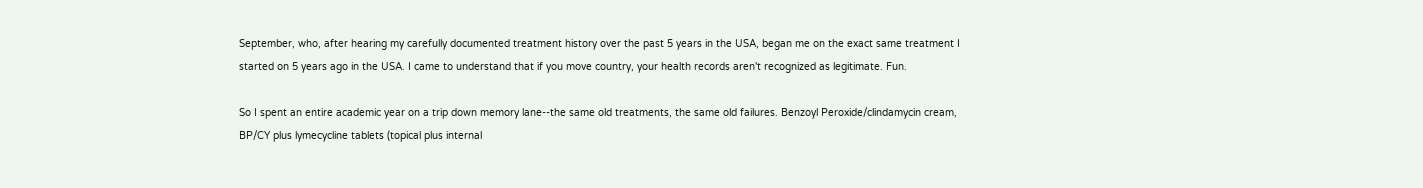September, who, after hearing my carefully documented treatment history over the past 5 years in the USA, began me on the exact same treatment I started on 5 years ago in the USA. I came to understand that if you move country, your health records aren't recognized as legitimate. Fun.

So I spent an entire academic year on a trip down memory lane--the same old treatments, the same old failures. Benzoyl Peroxide/clindamycin cream, BP/CY plus lymecycline tablets (topical plus internal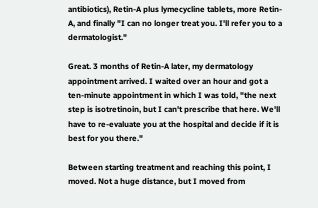antibiotics), Retin-A plus lymecycline tablets, more Retin-A, and finally "I can no longer treat you. I'll refer you to a dermatologist."

Great. 3 months of Retin-A later, my dermatology appointment arrived. I waited over an hour and got a ten-minute appointment in which I was told, "the next step is isotretinoin, but I can't prescribe that here. We'll have to re-evaluate you at the hospital and decide if it is best for you there."

Between starting treatment and reaching this point, I moved. Not a huge distance, but I moved from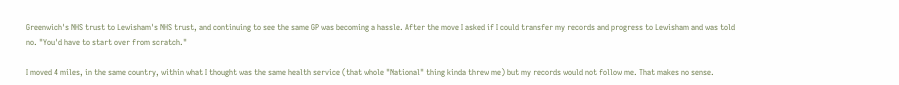Greenwich's NHS trust to Lewisham's NHS trust, and continuing to see the same GP was becoming a hassle. After the move I asked if I could transfer my records and progress to Lewisham and was told no. "You'd have to start over from scratch."

I moved 4 miles, in the same country, within what I thought was the same health service (that whole "National" thing kinda threw me) but my records would not follow me. That makes no sense.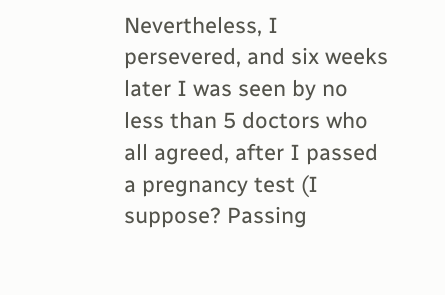Nevertheless, I persevered, and six weeks later I was seen by no less than 5 doctors who all agreed, after I passed a pregnancy test (I suppose? Passing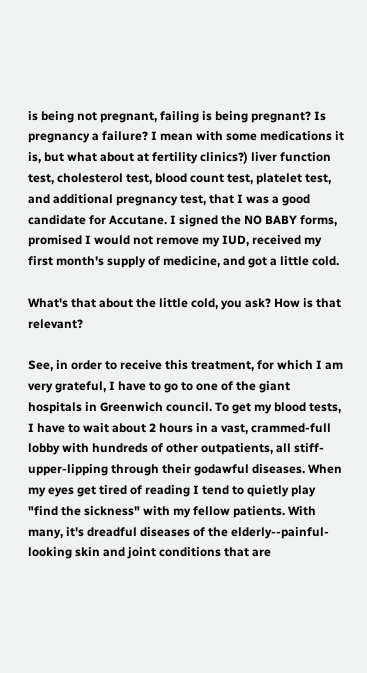is being not pregnant, failing is being pregnant? Is pregnancy a failure? I mean with some medications it is, but what about at fertility clinics?) liver function test, cholesterol test, blood count test, platelet test, and additional pregnancy test, that I was a good candidate for Accutane. I signed the NO BABY forms, promised I would not remove my IUD, received my first month's supply of medicine, and got a little cold.

What's that about the little cold, you ask? How is that relevant?

See, in order to receive this treatment, for which I am very grateful, I have to go to one of the giant hospitals in Greenwich council. To get my blood tests, I have to wait about 2 hours in a vast, crammed-full lobby with hundreds of other outpatients, all stiff-upper-lipping through their godawful diseases. When my eyes get tired of reading I tend to quietly play "find the sickness" with my fellow patients. With many, it's dreadful diseases of the elderly--painful-looking skin and joint conditions that are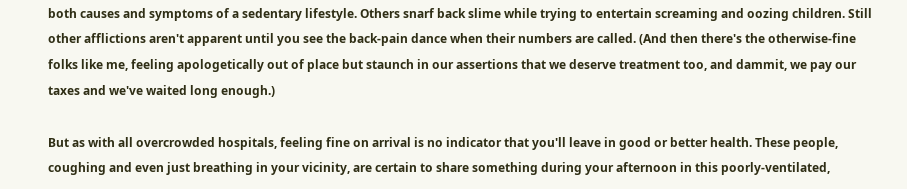both causes and symptoms of a sedentary lifestyle. Others snarf back slime while trying to entertain screaming and oozing children. Still other afflictions aren't apparent until you see the back-pain dance when their numbers are called. (And then there's the otherwise-fine folks like me, feeling apologetically out of place but staunch in our assertions that we deserve treatment too, and dammit, we pay our taxes and we've waited long enough.)

But as with all overcrowded hospitals, feeling fine on arrival is no indicator that you'll leave in good or better health. These people, coughing and even just breathing in your vicinity, are certain to share something during your afternoon in this poorly-ventilated,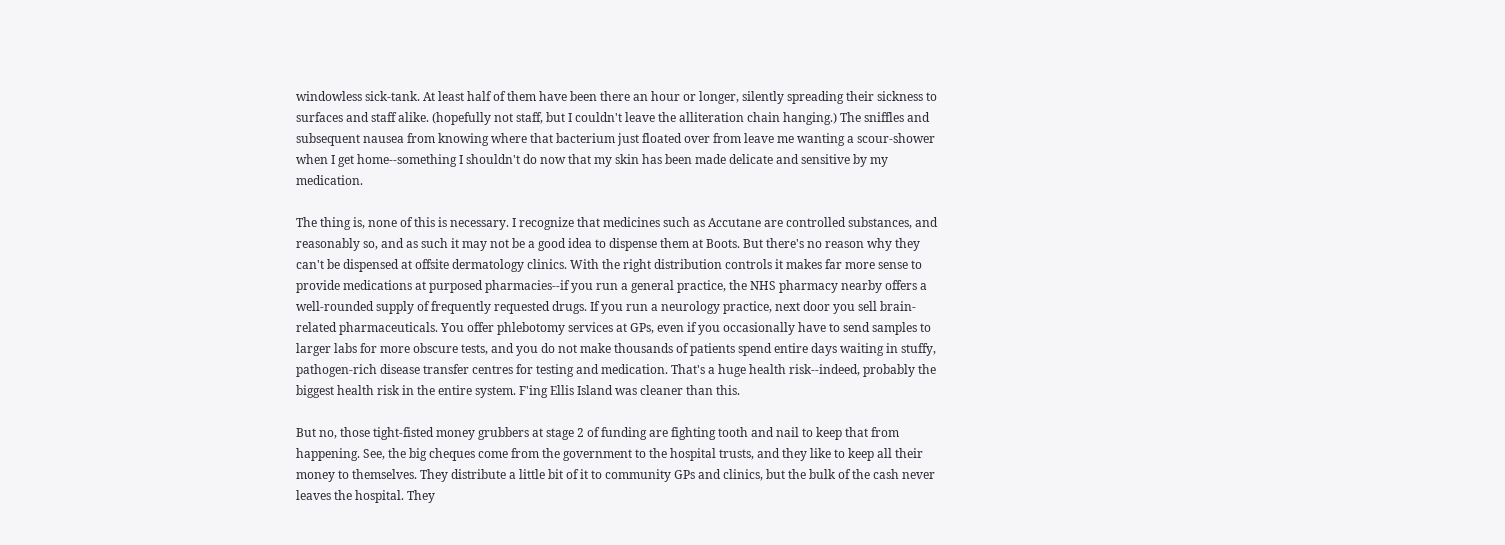windowless sick-tank. At least half of them have been there an hour or longer, silently spreading their sickness to surfaces and staff alike. (hopefully not staff, but I couldn't leave the alliteration chain hanging.) The sniffles and subsequent nausea from knowing where that bacterium just floated over from leave me wanting a scour-shower when I get home--something I shouldn't do now that my skin has been made delicate and sensitive by my medication.

The thing is, none of this is necessary. I recognize that medicines such as Accutane are controlled substances, and reasonably so, and as such it may not be a good idea to dispense them at Boots. But there's no reason why they can't be dispensed at offsite dermatology clinics. With the right distribution controls it makes far more sense to provide medications at purposed pharmacies--if you run a general practice, the NHS pharmacy nearby offers a well-rounded supply of frequently requested drugs. If you run a neurology practice, next door you sell brain-related pharmaceuticals. You offer phlebotomy services at GPs, even if you occasionally have to send samples to larger labs for more obscure tests, and you do not make thousands of patients spend entire days waiting in stuffy, pathogen-rich disease transfer centres for testing and medication. That's a huge health risk--indeed, probably the biggest health risk in the entire system. F'ing Ellis Island was cleaner than this.

But no, those tight-fisted money grubbers at stage 2 of funding are fighting tooth and nail to keep that from happening. See, the big cheques come from the government to the hospital trusts, and they like to keep all their money to themselves. They distribute a little bit of it to community GPs and clinics, but the bulk of the cash never leaves the hospital. They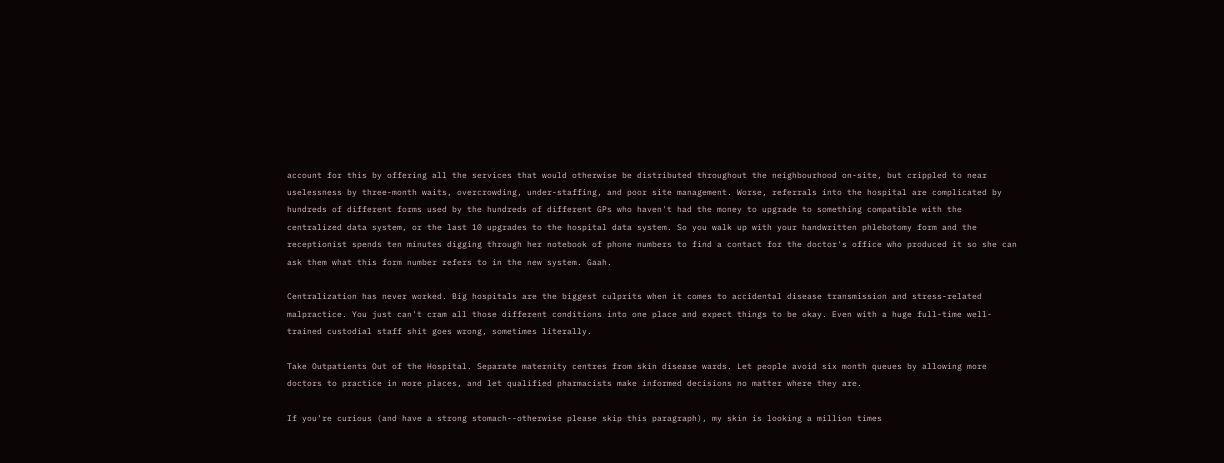account for this by offering all the services that would otherwise be distributed throughout the neighbourhood on-site, but crippled to near uselessness by three-month waits, overcrowding, under-staffing, and poor site management. Worse, referrals into the hospital are complicated by hundreds of different forms used by the hundreds of different GPs who haven't had the money to upgrade to something compatible with the centralized data system, or the last 10 upgrades to the hospital data system. So you walk up with your handwritten phlebotomy form and the receptionist spends ten minutes digging through her notebook of phone numbers to find a contact for the doctor's office who produced it so she can ask them what this form number refers to in the new system. Gaah.

Centralization has never worked. Big hospitals are the biggest culprits when it comes to accidental disease transmission and stress-related malpractice. You just can't cram all those different conditions into one place and expect things to be okay. Even with a huge full-time well-trained custodial staff shit goes wrong, sometimes literally.

Take Outpatients Out of the Hospital. Separate maternity centres from skin disease wards. Let people avoid six month queues by allowing more doctors to practice in more places, and let qualified pharmacists make informed decisions no matter where they are.

If you're curious (and have a strong stomach--otherwise please skip this paragraph), my skin is looking a million times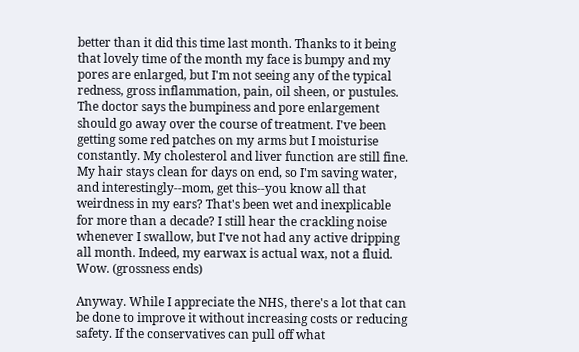better than it did this time last month. Thanks to it being that lovely time of the month my face is bumpy and my pores are enlarged, but I'm not seeing any of the typical redness, gross inflammation, pain, oil sheen, or pustules. The doctor says the bumpiness and pore enlargement should go away over the course of treatment. I've been getting some red patches on my arms but I moisturise constantly. My cholesterol and liver function are still fine. My hair stays clean for days on end, so I'm saving water, and interestingly--mom, get this--you know all that weirdness in my ears? That's been wet and inexplicable for more than a decade? I still hear the crackling noise whenever I swallow, but I've not had any active dripping all month. Indeed, my earwax is actual wax, not a fluid. Wow. (grossness ends)

Anyway. While I appreciate the NHS, there's a lot that can be done to improve it without increasing costs or reducing safety. If the conservatives can pull off what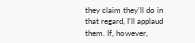they claim they'll do in that regard, I'll applaud them. If, however,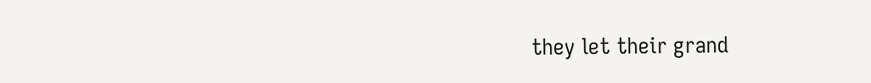they let their grand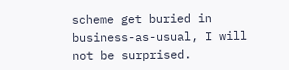scheme get buried in business-as-usual, I will not be surprised.